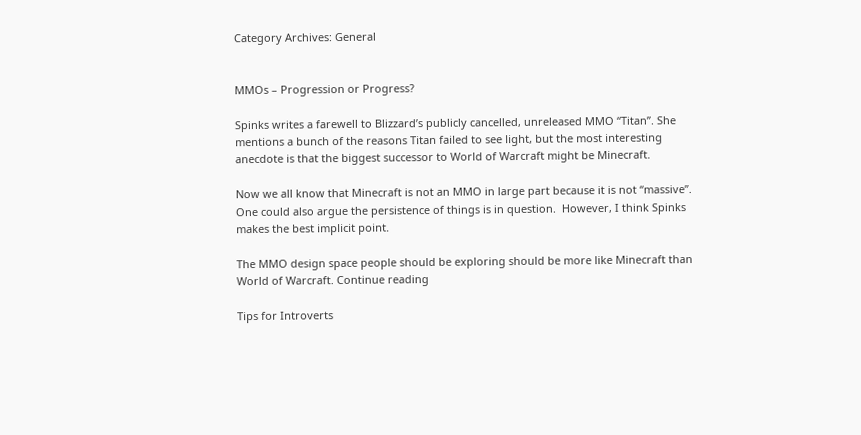Category Archives: General


MMOs – Progression or Progress?

Spinks writes a farewell to Blizzard’s publicly cancelled, unreleased MMO “Titan”. She mentions a bunch of the reasons Titan failed to see light, but the most interesting anecdote is that the biggest successor to World of Warcraft might be Minecraft.

Now we all know that Minecraft is not an MMO in large part because it is not “massive”. One could also argue the persistence of things is in question.  However, I think Spinks makes the best implicit point.

The MMO design space people should be exploring should be more like Minecraft than World of Warcraft. Continue reading

Tips for Introverts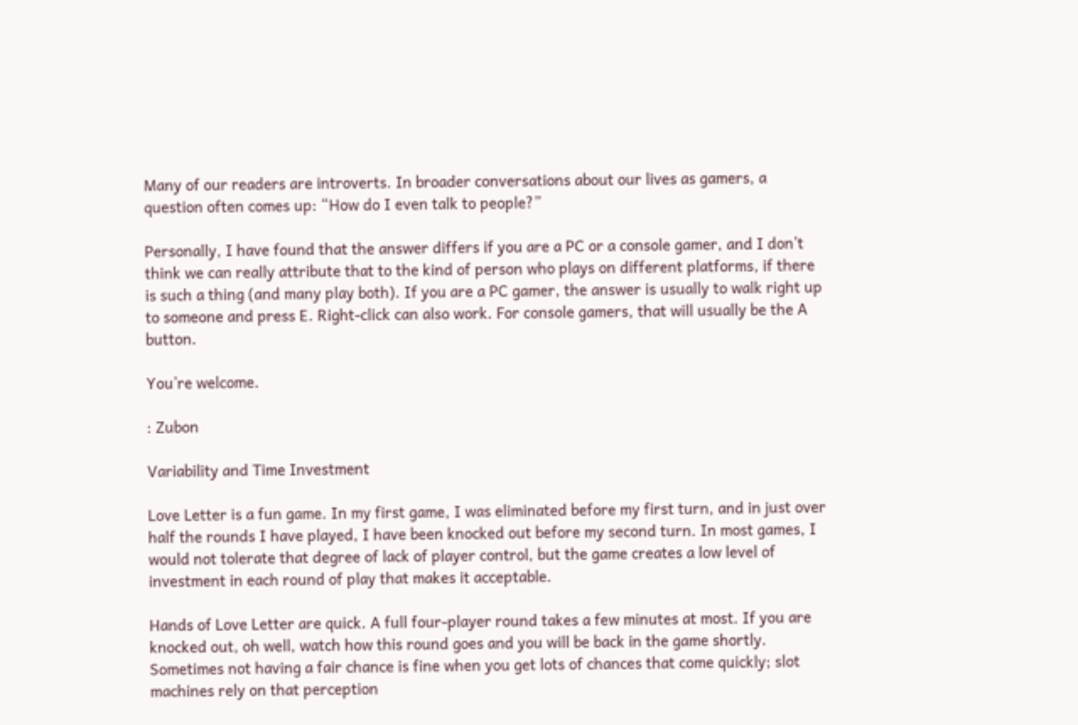Many of our readers are introverts. In broader conversations about our lives as gamers, a question often comes up: “How do I even talk to people?”

Personally, I have found that the answer differs if you are a PC or a console gamer, and I don’t think we can really attribute that to the kind of person who plays on different platforms, if there is such a thing (and many play both). If you are a PC gamer, the answer is usually to walk right up to someone and press E. Right-click can also work. For console gamers, that will usually be the A button.

You’re welcome.

: Zubon

Variability and Time Investment

Love Letter is a fun game. In my first game, I was eliminated before my first turn, and in just over half the rounds I have played, I have been knocked out before my second turn. In most games, I would not tolerate that degree of lack of player control, but the game creates a low level of investment in each round of play that makes it acceptable.

Hands of Love Letter are quick. A full four-player round takes a few minutes at most. If you are knocked out, oh well, watch how this round goes and you will be back in the game shortly. Sometimes not having a fair chance is fine when you get lots of chances that come quickly; slot machines rely on that perception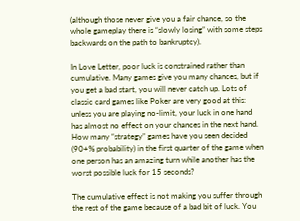(although those never give you a fair chance, so the whole gameplay there is “slowly losing” with some steps backwards on the path to bankruptcy).

In Love Letter, poor luck is constrained rather than cumulative. Many games give you many chances, but if you get a bad start, you will never catch up. Lots of classic card games like Poker are very good at this: unless you are playing no-limit, your luck in one hand has almost no effect on your chances in the next hand. How many “strategy” games have you seen decided (90+% probability) in the first quarter of the game when one person has an amazing turn while another has the worst possible luck for 15 seconds?

The cumulative effect is not making you suffer through the rest of the game because of a bad bit of luck. You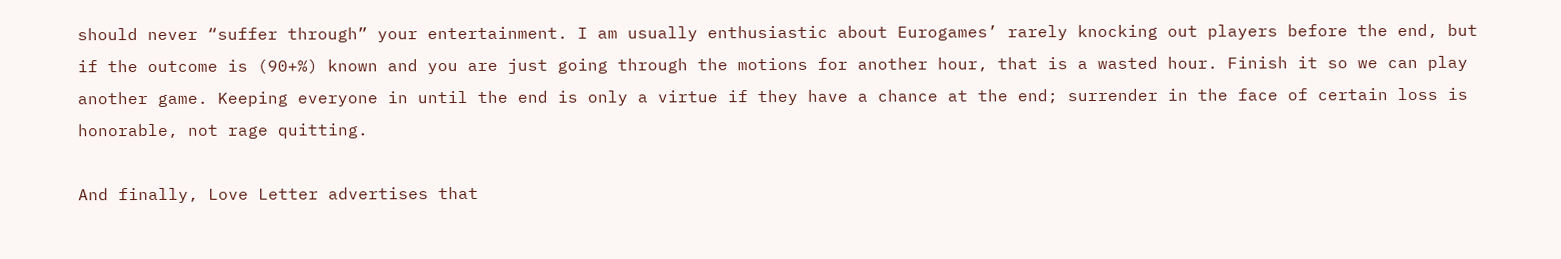should never “suffer through” your entertainment. I am usually enthusiastic about Eurogames’ rarely knocking out players before the end, but if the outcome is (90+%) known and you are just going through the motions for another hour, that is a wasted hour. Finish it so we can play another game. Keeping everyone in until the end is only a virtue if they have a chance at the end; surrender in the face of certain loss is honorable, not rage quitting.

And finally, Love Letter advertises that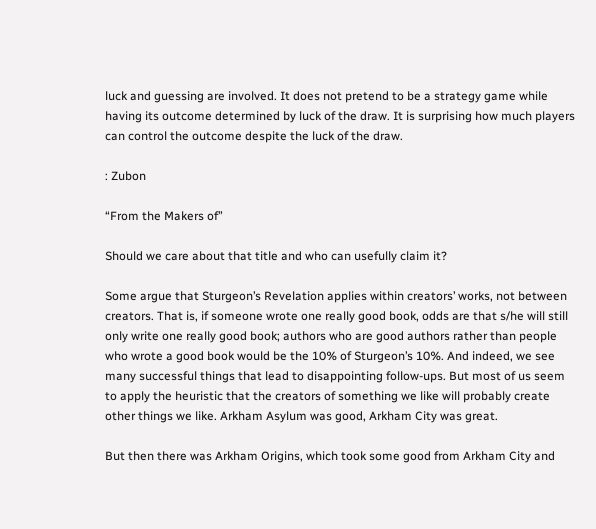luck and guessing are involved. It does not pretend to be a strategy game while having its outcome determined by luck of the draw. It is surprising how much players can control the outcome despite the luck of the draw.

: Zubon

“From the Makers of”

Should we care about that title and who can usefully claim it?

Some argue that Sturgeon’s Revelation applies within creators’ works, not between creators. That is, if someone wrote one really good book, odds are that s/he will still only write one really good book; authors who are good authors rather than people who wrote a good book would be the 10% of Sturgeon’s 10%. And indeed, we see many successful things that lead to disappointing follow-ups. But most of us seem to apply the heuristic that the creators of something we like will probably create other things we like. Arkham Asylum was good, Arkham City was great.

But then there was Arkham Origins, which took some good from Arkham City and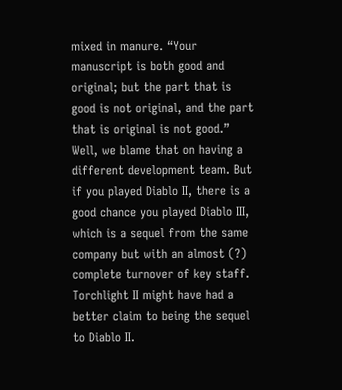mixed in manure. “Your manuscript is both good and original; but the part that is good is not original, and the part that is original is not good.” Well, we blame that on having a different development team. But if you played Diablo II, there is a good chance you played Diablo III, which is a sequel from the same company but with an almost (?) complete turnover of key staff. Torchlight II might have had a better claim to being the sequel to Diablo II.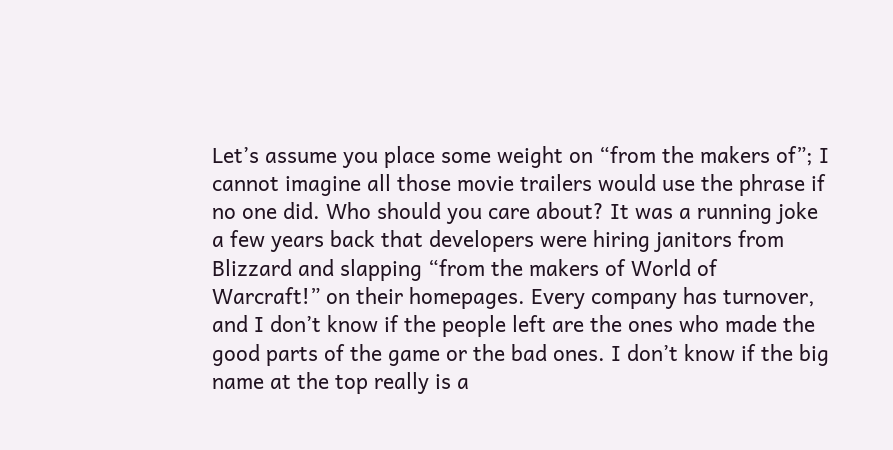Let’s assume you place some weight on “from the makers of”; I cannot imagine all those movie trailers would use the phrase if no one did. Who should you care about? It was a running joke a few years back that developers were hiring janitors from Blizzard and slapping “from the makers of World of Warcraft!” on their homepages. Every company has turnover, and I don’t know if the people left are the ones who made the good parts of the game or the bad ones. I don’t know if the big name at the top really is a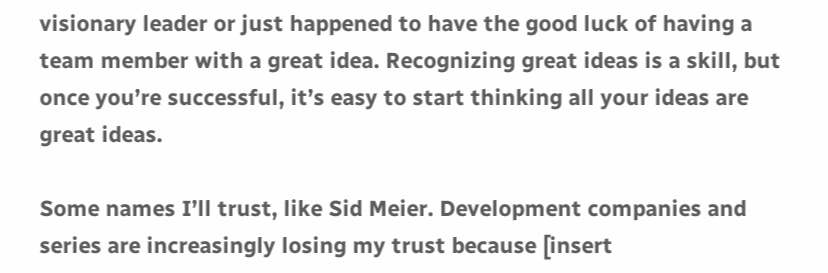visionary leader or just happened to have the good luck of having a team member with a great idea. Recognizing great ideas is a skill, but once you’re successful, it’s easy to start thinking all your ideas are great ideas.

Some names I’ll trust, like Sid Meier. Development companies and series are increasingly losing my trust because [insert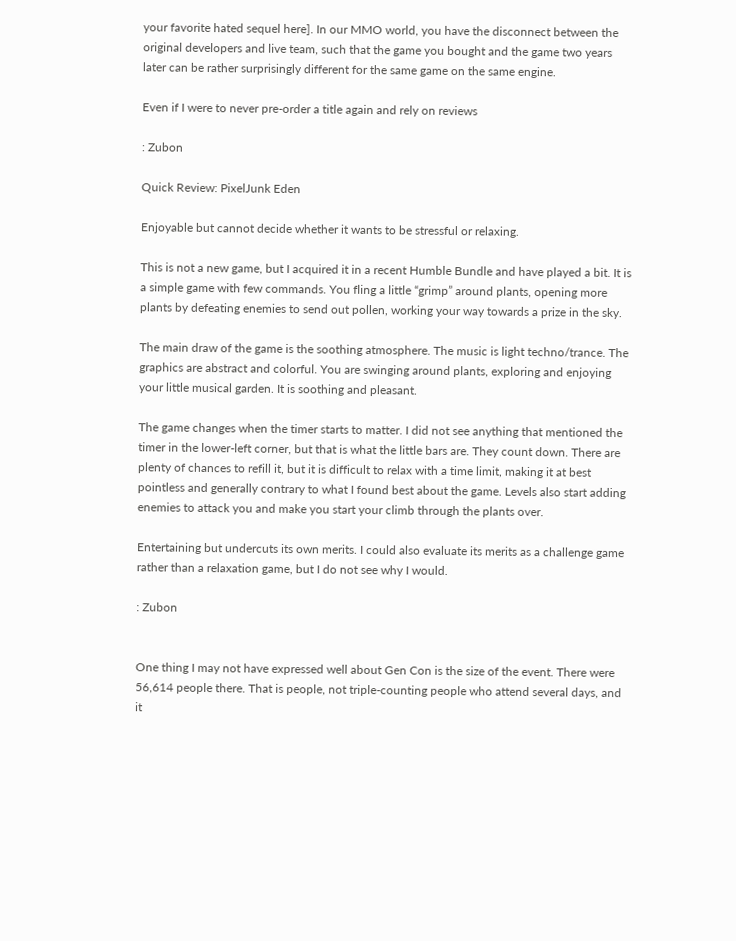your favorite hated sequel here]. In our MMO world, you have the disconnect between the original developers and live team, such that the game you bought and the game two years later can be rather surprisingly different for the same game on the same engine.

Even if I were to never pre-order a title again and rely on reviews

: Zubon

Quick Review: PixelJunk Eden

Enjoyable but cannot decide whether it wants to be stressful or relaxing.

This is not a new game, but I acquired it in a recent Humble Bundle and have played a bit. It is a simple game with few commands. You fling a little “grimp” around plants, opening more plants by defeating enemies to send out pollen, working your way towards a prize in the sky.

The main draw of the game is the soothing atmosphere. The music is light techno/trance. The graphics are abstract and colorful. You are swinging around plants, exploring and enjoying your little musical garden. It is soothing and pleasant.

The game changes when the timer starts to matter. I did not see anything that mentioned the timer in the lower-left corner, but that is what the little bars are. They count down. There are plenty of chances to refill it, but it is difficult to relax with a time limit, making it at best pointless and generally contrary to what I found best about the game. Levels also start adding enemies to attack you and make you start your climb through the plants over.

Entertaining but undercuts its own merits. I could also evaluate its merits as a challenge game rather than a relaxation game, but I do not see why I would.

: Zubon


One thing I may not have expressed well about Gen Con is the size of the event. There were 56,614 people there. That is people, not triple-counting people who attend several days, and it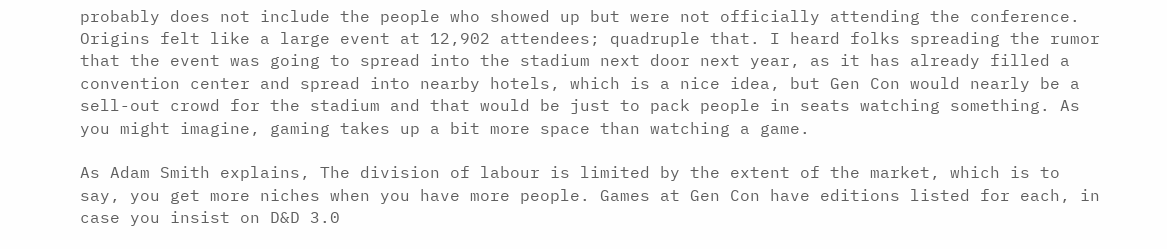probably does not include the people who showed up but were not officially attending the conference. Origins felt like a large event at 12,902 attendees; quadruple that. I heard folks spreading the rumor that the event was going to spread into the stadium next door next year, as it has already filled a convention center and spread into nearby hotels, which is a nice idea, but Gen Con would nearly be a sell-out crowd for the stadium and that would be just to pack people in seats watching something. As you might imagine, gaming takes up a bit more space than watching a game.

As Adam Smith explains, The division of labour is limited by the extent of the market, which is to say, you get more niches when you have more people. Games at Gen Con have editions listed for each, in case you insist on D&D 3.0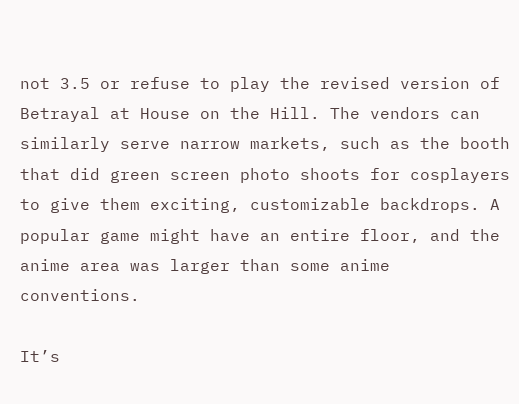not 3.5 or refuse to play the revised version of Betrayal at House on the Hill. The vendors can similarly serve narrow markets, such as the booth that did green screen photo shoots for cosplayers to give them exciting, customizable backdrops. A popular game might have an entire floor, and the anime area was larger than some anime conventions.

It’s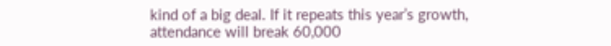kind of a big deal. If it repeats this year’s growth, attendance will break 60,000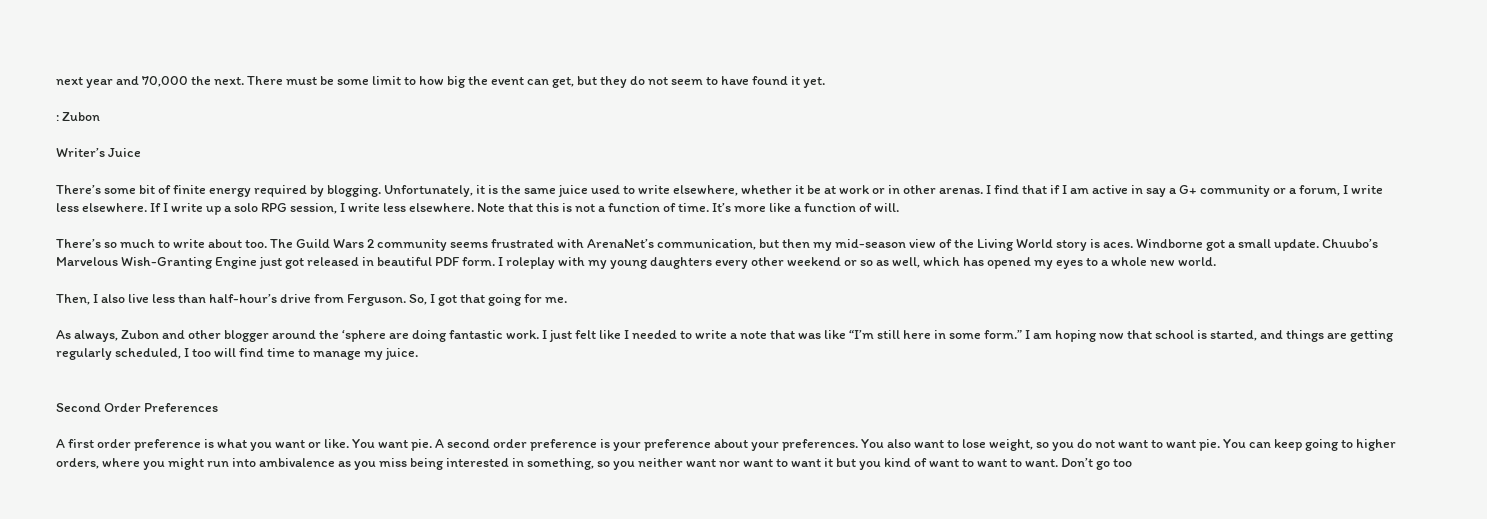next year and 70,000 the next. There must be some limit to how big the event can get, but they do not seem to have found it yet.

: Zubon

Writer’s Juice

There’s some bit of finite energy required by blogging. Unfortunately, it is the same juice used to write elsewhere, whether it be at work or in other arenas. I find that if I am active in say a G+ community or a forum, I write less elsewhere. If I write up a solo RPG session, I write less elsewhere. Note that this is not a function of time. It’s more like a function of will.

There’s so much to write about too. The Guild Wars 2 community seems frustrated with ArenaNet’s communication, but then my mid-season view of the Living World story is aces. Windborne got a small update. Chuubo’s Marvelous Wish-Granting Engine just got released in beautiful PDF form. I roleplay with my young daughters every other weekend or so as well, which has opened my eyes to a whole new world.

Then, I also live less than half-hour’s drive from Ferguson. So, I got that going for me.

As always, Zubon and other blogger around the ‘sphere are doing fantastic work. I just felt like I needed to write a note that was like “I’m still here in some form.” I am hoping now that school is started, and things are getting regularly scheduled, I too will find time to manage my juice.


Second Order Preferences

A first order preference is what you want or like. You want pie. A second order preference is your preference about your preferences. You also want to lose weight, so you do not want to want pie. You can keep going to higher orders, where you might run into ambivalence as you miss being interested in something, so you neither want nor want to want it but you kind of want to want to want. Don’t go too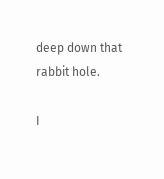deep down that rabbit hole.

I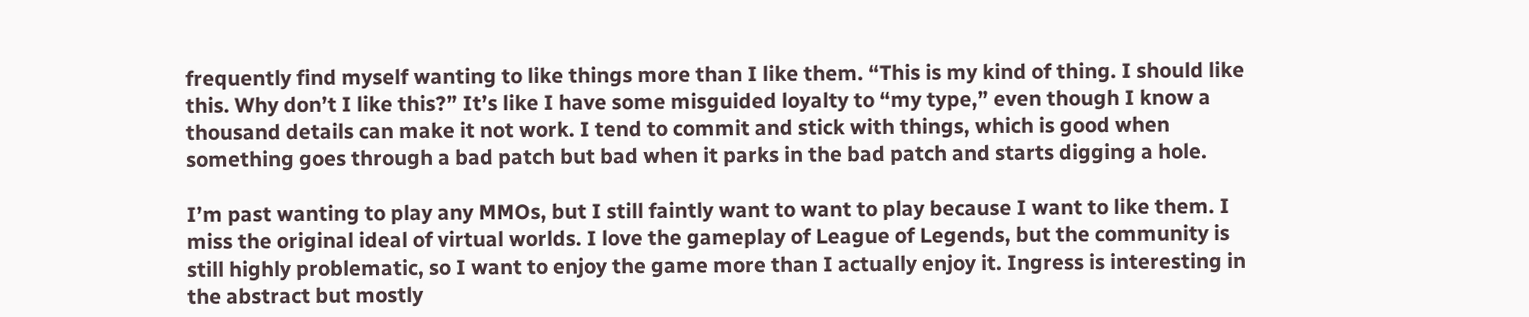frequently find myself wanting to like things more than I like them. “This is my kind of thing. I should like this. Why don’t I like this?” It’s like I have some misguided loyalty to “my type,” even though I know a thousand details can make it not work. I tend to commit and stick with things, which is good when something goes through a bad patch but bad when it parks in the bad patch and starts digging a hole.

I’m past wanting to play any MMOs, but I still faintly want to want to play because I want to like them. I miss the original ideal of virtual worlds. I love the gameplay of League of Legends, but the community is still highly problematic, so I want to enjoy the game more than I actually enjoy it. Ingress is interesting in the abstract but mostly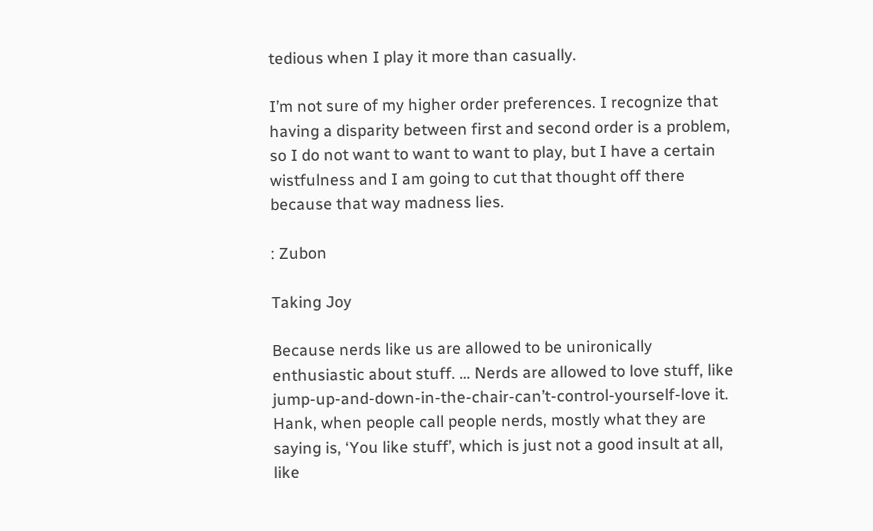tedious when I play it more than casually.

I’m not sure of my higher order preferences. I recognize that having a disparity between first and second order is a problem, so I do not want to want to want to play, but I have a certain wistfulness and I am going to cut that thought off there because that way madness lies.

: Zubon

Taking Joy

Because nerds like us are allowed to be unironically enthusiastic about stuff. … Nerds are allowed to love stuff, like jump-up-and-down-in-the-chair-can’t-control-yourself-love it. Hank, when people call people nerds, mostly what they are saying is, ‘You like stuff’, which is just not a good insult at all, like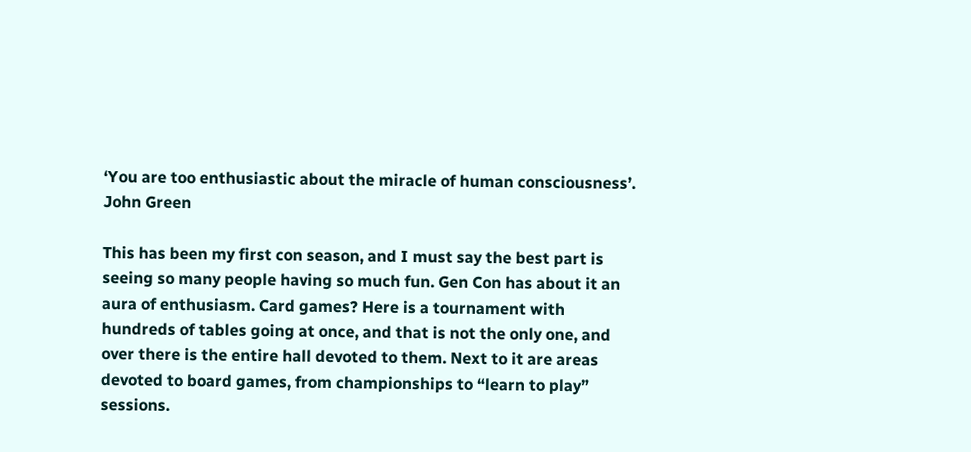‘You are too enthusiastic about the miracle of human consciousness’.
John Green

This has been my first con season, and I must say the best part is seeing so many people having so much fun. Gen Con has about it an aura of enthusiasm. Card games? Here is a tournament with hundreds of tables going at once, and that is not the only one, and over there is the entire hall devoted to them. Next to it are areas devoted to board games, from championships to “learn to play” sessions.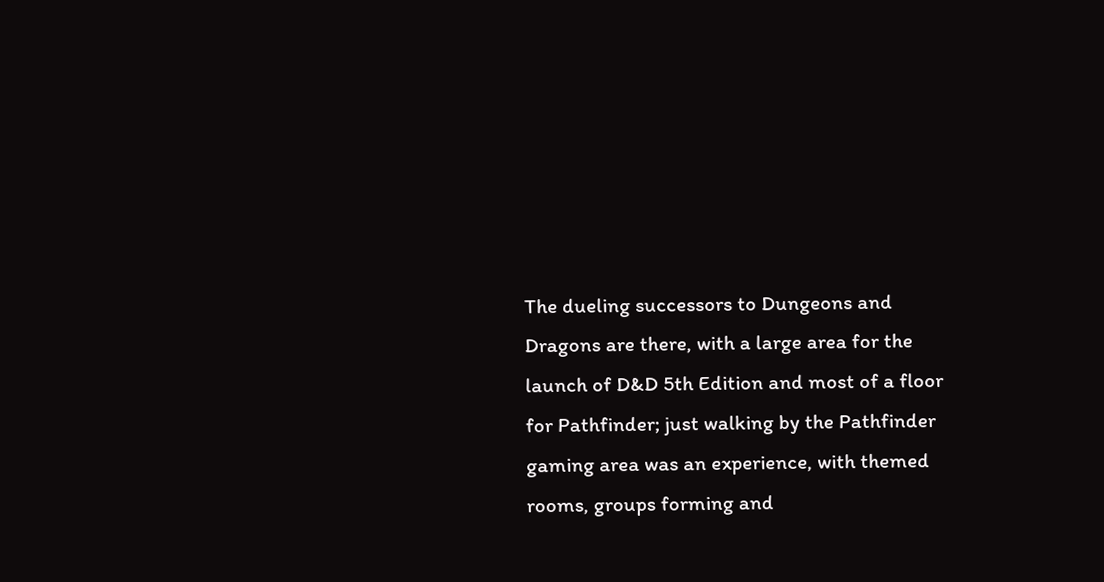The dueling successors to Dungeons and Dragons are there, with a large area for the launch of D&D 5th Edition and most of a floor for Pathfinder; just walking by the Pathfinder gaming area was an experience, with themed rooms, groups forming and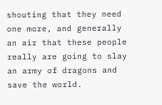shouting that they need one more, and generally an air that these people really are going to slay an army of dragons and save the world.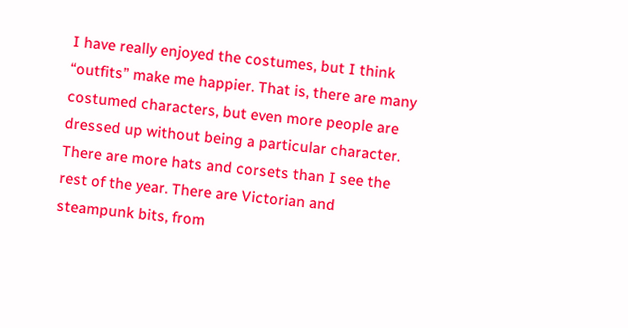I have really enjoyed the costumes, but I think “outfits” make me happier. That is, there are many costumed characters, but even more people are dressed up without being a particular character. There are more hats and corsets than I see the rest of the year. There are Victorian and steampunk bits, from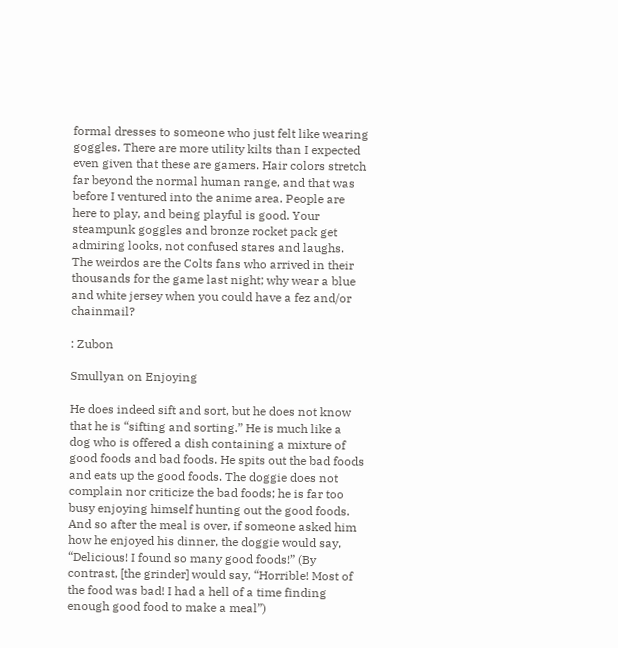formal dresses to someone who just felt like wearing goggles. There are more utility kilts than I expected even given that these are gamers. Hair colors stretch far beyond the normal human range, and that was before I ventured into the anime area. People are here to play, and being playful is good. Your steampunk goggles and bronze rocket pack get admiring looks, not confused stares and laughs. The weirdos are the Colts fans who arrived in their thousands for the game last night; why wear a blue and white jersey when you could have a fez and/or chainmail?

: Zubon

Smullyan on Enjoying

He does indeed sift and sort, but he does not know that he is “sifting and sorting.” He is much like a dog who is offered a dish containing a mixture of good foods and bad foods. He spits out the bad foods and eats up the good foods. The doggie does not complain nor criticize the bad foods; he is far too busy enjoying himself hunting out the good foods. And so after the meal is over, if someone asked him how he enjoyed his dinner, the doggie would say, “Delicious! I found so many good foods!” (By contrast, [the grinder] would say, “Horrible! Most of the food was bad! I had a hell of a time finding enough good food to make a meal”)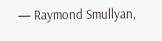— Raymond Smullyan,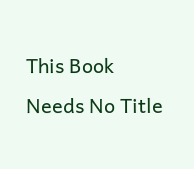This Book Needs No Title